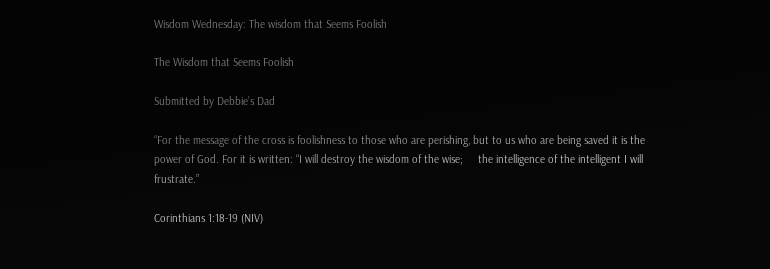Wisdom Wednesday: The wisdom that Seems Foolish

The Wisdom that Seems Foolish

Submitted by Debbie’s Dad

“For the message of the cross is foolishness to those who are perishing, but to us who are being saved it is the power of God. For it is written: “I will destroy the wisdom of the wise;     the intelligence of the intelligent I will frustrate.”

Corinthians 1:18-19 (NIV)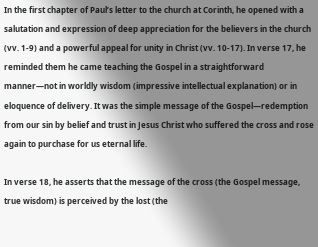In the first chapter of Paul’s letter to the church at Corinth, he opened with a salutation and expression of deep appreciation for the believers in the church (vv. 1-9) and a powerful appeal for unity in Christ (vv. 10-17). In verse 17, he reminded them he came teaching the Gospel in a straightforward manner—not in worldly wisdom (impressive intellectual explanation) or in eloquence of delivery. It was the simple message of the Gospel—redemption from our sin by belief and trust in Jesus Christ who suffered the cross and rose again to purchase for us eternal life.

In verse 18, he asserts that the message of the cross (the Gospel message, true wisdom) is perceived by the lost (the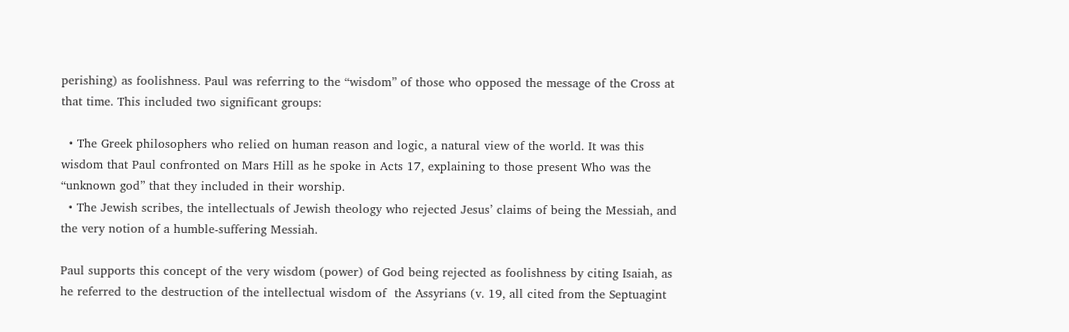perishing) as foolishness. Paul was referring to the “wisdom” of those who opposed the message of the Cross at that time. This included two significant groups:

  • The Greek philosophers who relied on human reason and logic, a natural view of the world. It was this wisdom that Paul confronted on Mars Hill as he spoke in Acts 17, explaining to those present Who was the “unknown god” that they included in their worship.
  • The Jewish scribes, the intellectuals of Jewish theology who rejected Jesus’ claims of being the Messiah, and the very notion of a humble-suffering Messiah.

Paul supports this concept of the very wisdom (power) of God being rejected as foolishness by citing Isaiah, as he referred to the destruction of the intellectual wisdom of  the Assyrians (v. 19, all cited from the Septuagint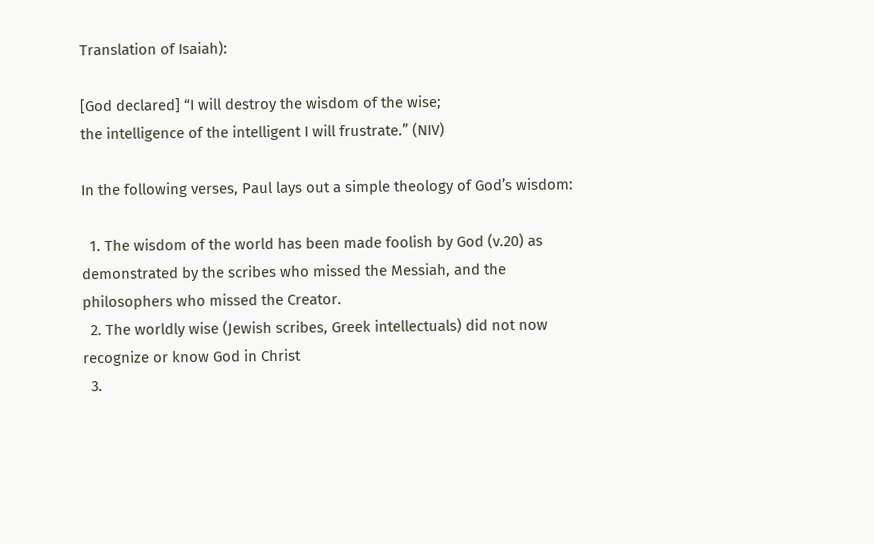Translation of Isaiah):

[God declared] “I will destroy the wisdom of the wise;
the intelligence of the intelligent I will frustrate.” (NIV)

In the following verses, Paul lays out a simple theology of God’s wisdom:

  1. The wisdom of the world has been made foolish by God (v.20) as demonstrated by the scribes who missed the Messiah, and the philosophers who missed the Creator.
  2. The worldly wise (Jewish scribes, Greek intellectuals) did not now recognize or know God in Christ
  3.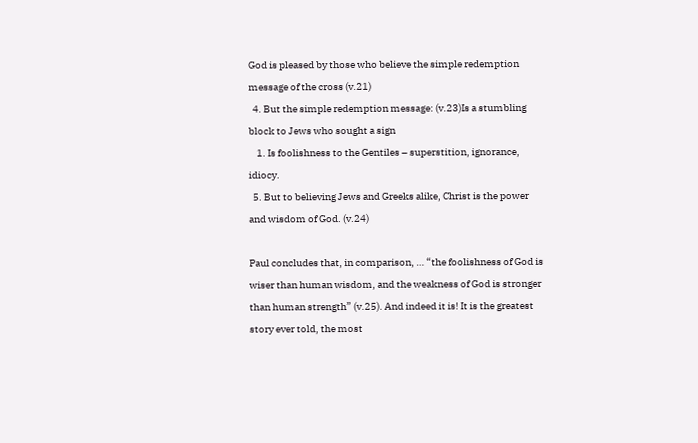God is pleased by those who believe the simple redemption message of the cross (v.21)
  4. But the simple redemption message: (v.23)Is a stumbling block to Jews who sought a sign
    1. Is foolishness to the Gentiles – superstition, ignorance, idiocy.
  5. But to believing Jews and Greeks alike, Christ is the power and wisdom of God. (v.24)

Paul concludes that, in comparison, … “the foolishness of God is wiser than human wisdom, and the weakness of God is stronger than human strength” (v.25). And indeed it is! It is the greatest story ever told, the most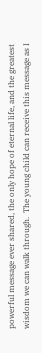powerful message ever shared, the only hope of eternal life, and the greatest wisdom we can walk through.  The young child can receive this message as I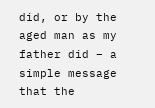did, or by the aged man as my father did – a simple message that the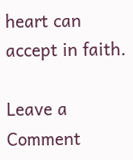heart can accept in faith.

Leave a Comment